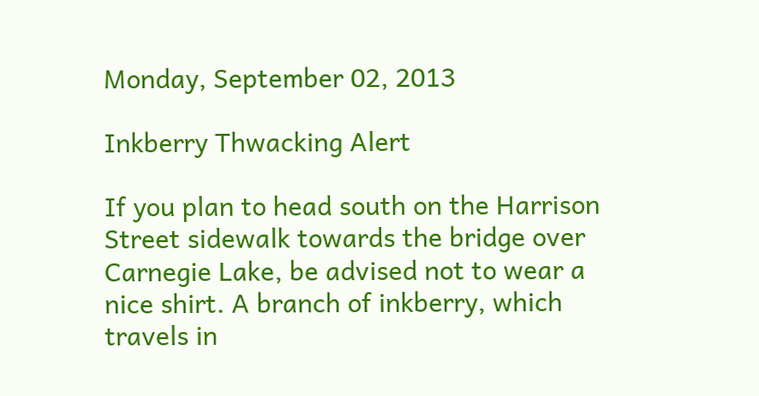Monday, September 02, 2013

Inkberry Thwacking Alert

If you plan to head south on the Harrison Street sidewalk towards the bridge over Carnegie Lake, be advised not to wear a nice shirt. A branch of inkberry, which travels in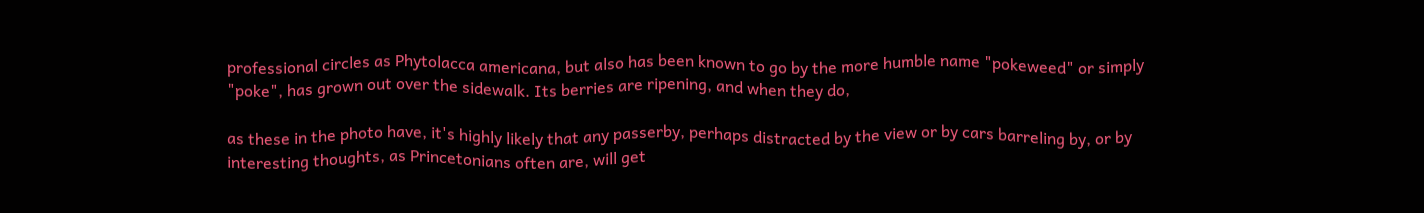professional circles as Phytolacca americana, but also has been known to go by the more humble name "pokeweed" or simply "poke", has grown out over the sidewalk. Its berries are ripening, and when they do,

as these in the photo have, it's highly likely that any passerby, perhaps distracted by the view or by cars barreling by, or by interesting thoughts, as Princetonians often are, will get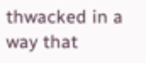thwacked in a way that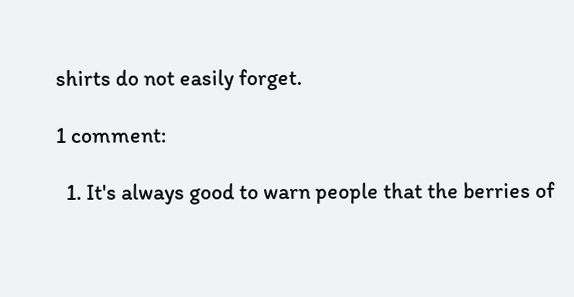shirts do not easily forget.

1 comment:

  1. It's always good to warn people that the berries of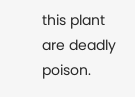this plant are deadly poison.